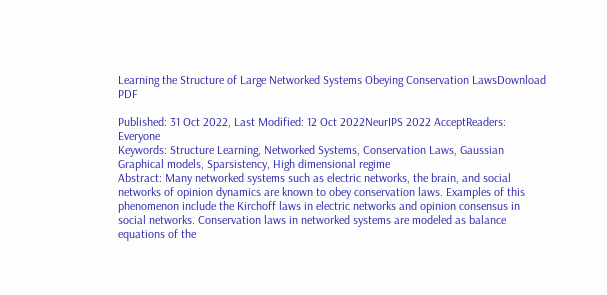Learning the Structure of Large Networked Systems Obeying Conservation LawsDownload PDF

Published: 31 Oct 2022, Last Modified: 12 Oct 2022NeurIPS 2022 AcceptReaders: Everyone
Keywords: Structure Learning, Networked Systems, Conservation Laws, Gaussian Graphical models, Sparsistency, High dimensional regime
Abstract: Many networked systems such as electric networks, the brain, and social networks of opinion dynamics are known to obey conservation laws. Examples of this phenomenon include the Kirchoff laws in electric networks and opinion consensus in social networks. Conservation laws in networked systems are modeled as balance equations of the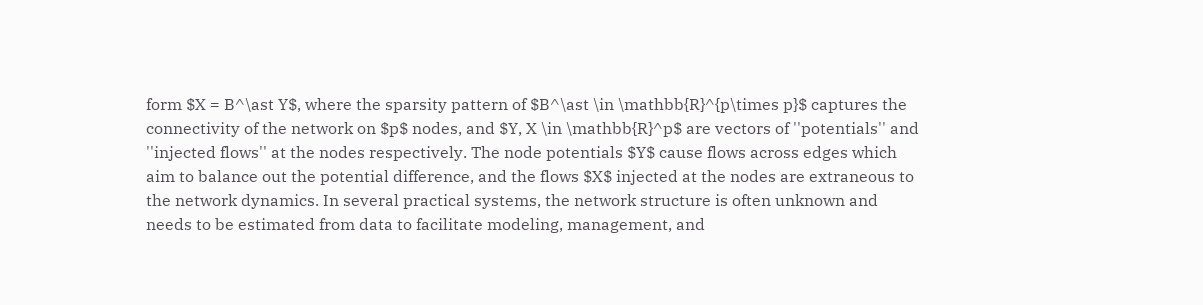form $X = B^\ast Y$, where the sparsity pattern of $B^\ast \in \mathbb{R}^{p\times p}$ captures the connectivity of the network on $p$ nodes, and $Y, X \in \mathbb{R}^p$ are vectors of ''potentials'' and ''injected flows'' at the nodes respectively. The node potentials $Y$ cause flows across edges which aim to balance out the potential difference, and the flows $X$ injected at the nodes are extraneous to the network dynamics. In several practical systems, the network structure is often unknown and needs to be estimated from data to facilitate modeling, management, and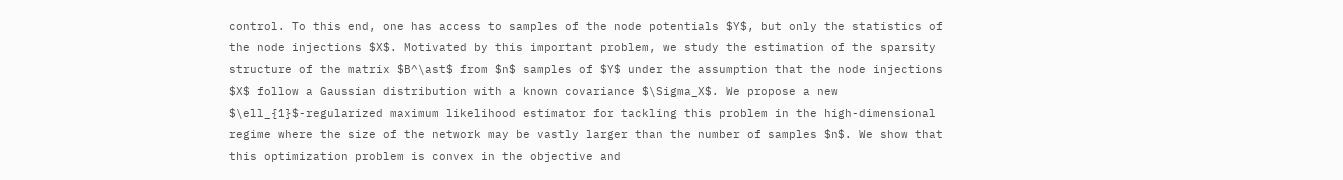control. To this end, one has access to samples of the node potentials $Y$, but only the statistics of the node injections $X$. Motivated by this important problem, we study the estimation of the sparsity structure of the matrix $B^\ast$ from $n$ samples of $Y$ under the assumption that the node injections $X$ follow a Gaussian distribution with a known covariance $\Sigma_X$. We propose a new $\ell_{1}$-regularized maximum likelihood estimator for tackling this problem in the high-dimensional regime where the size of the network may be vastly larger than the number of samples $n$. We show that this optimization problem is convex in the objective and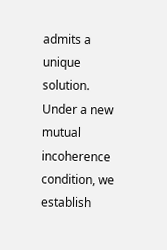admits a unique solution. Under a new mutual incoherence condition, we establish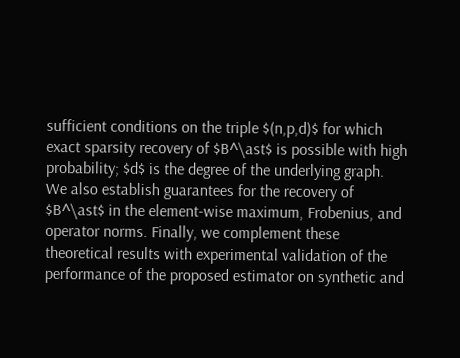sufficient conditions on the triple $(n,p,d)$ for which exact sparsity recovery of $B^\ast$ is possible with high probability; $d$ is the degree of the underlying graph. We also establish guarantees for the recovery of $B^\ast$ in the element-wise maximum, Frobenius, and operator norms. Finally, we complement these theoretical results with experimental validation of the performance of the proposed estimator on synthetic and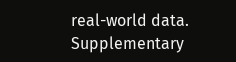real-world data.
Supplementary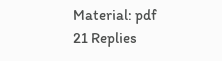Material: pdf
21 Replies